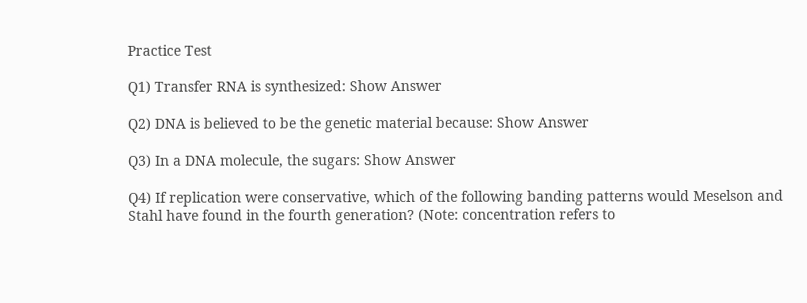Practice Test

Q1) Transfer RNA is synthesized: Show Answer

Q2) DNA is believed to be the genetic material because: Show Answer

Q3) In a DNA molecule, the sugars: Show Answer

Q4) If replication were conservative, which of the following banding patterns would Meselson and Stahl have found in the fourth generation? (Note: concentration refers to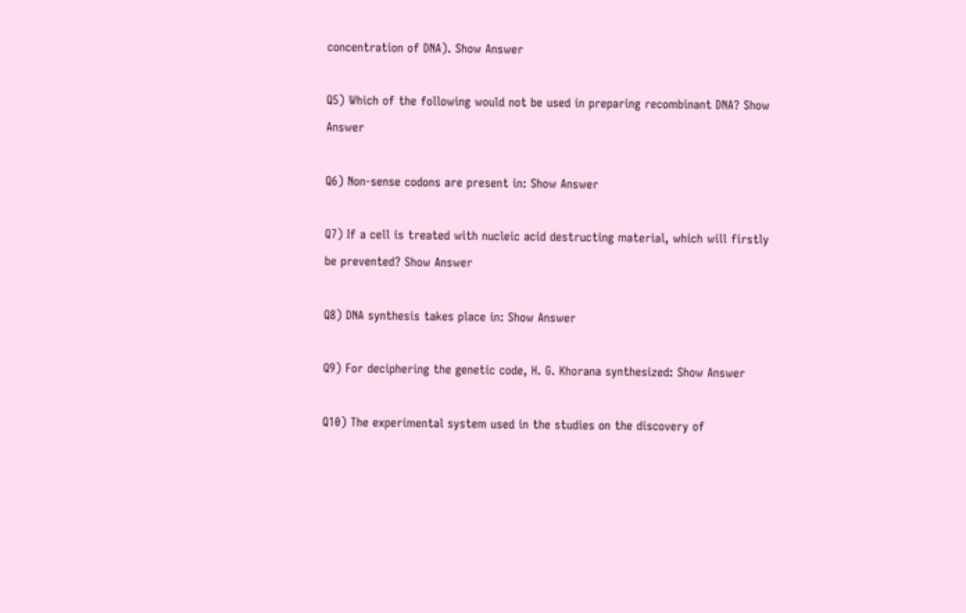concentration of DNA). Show Answer

Q5) Which of the following would not be used in preparing recombinant DNA? Show Answer

Q6) Non-sense codons are present in: Show Answer

Q7) If a cell is treated with nucleic acid destructing material, which will firstly be prevented? Show Answer

Q8) DNA synthesis takes place in: Show Answer

Q9) For deciphering the genetic code, H. G. Khorana synthesized: Show Answer

Q10) The experimental system used in the studies on the discovery of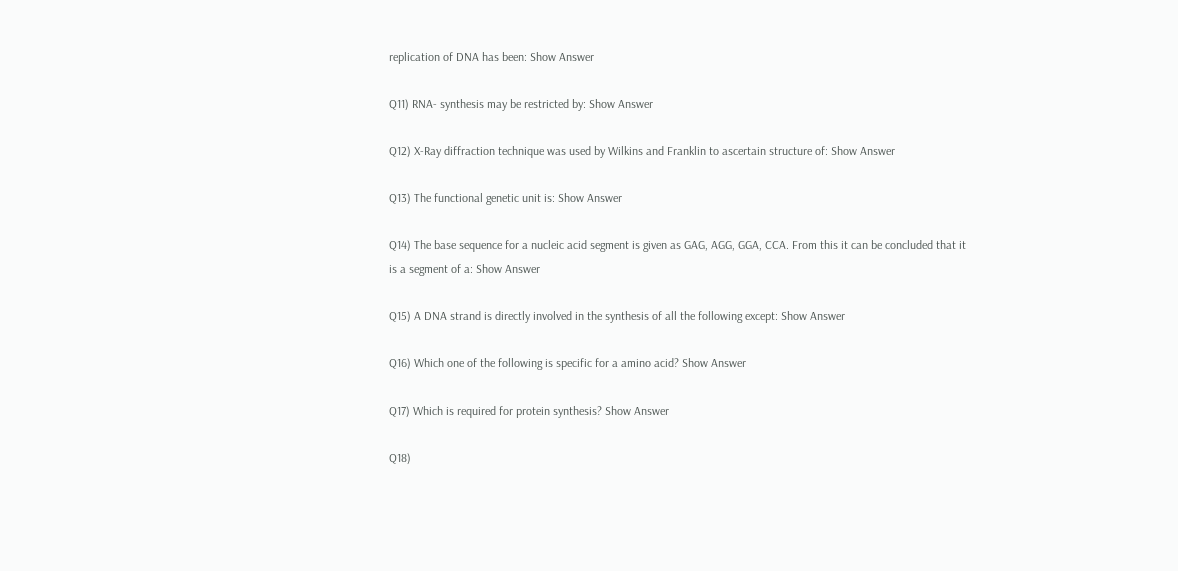replication of DNA has been: Show Answer

Q11) RNA- synthesis may be restricted by: Show Answer

Q12) X-Ray diffraction technique was used by Wilkins and Franklin to ascertain structure of: Show Answer

Q13) The functional genetic unit is: Show Answer

Q14) The base sequence for a nucleic acid segment is given as GAG, AGG, GGA, CCA. From this it can be concluded that it is a segment of a: Show Answer

Q15) A DNA strand is directly involved in the synthesis of all the following except: Show Answer

Q16) Which one of the following is specific for a amino acid? Show Answer

Q17) Which is required for protein synthesis? Show Answer

Q18)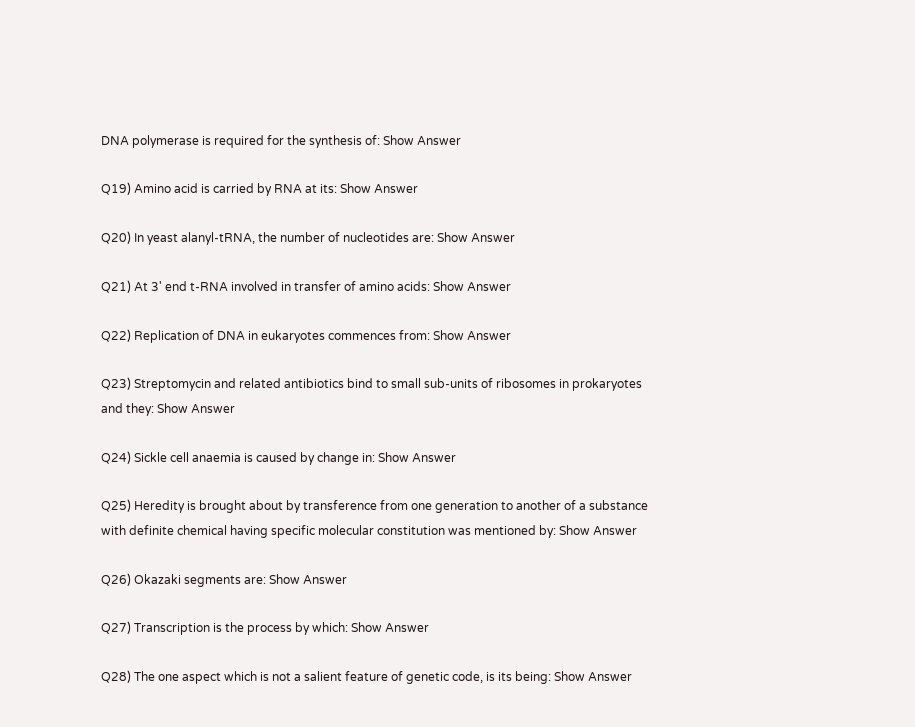DNA polymerase is required for the synthesis of: Show Answer

Q19) Amino acid is carried by RNA at its: Show Answer

Q20) In yeast alanyl-tRNA, the number of nucleotides are: Show Answer

Q21) At 3' end t-RNA involved in transfer of amino acids: Show Answer

Q22) Replication of DNA in eukaryotes commences from: Show Answer

Q23) Streptomycin and related antibiotics bind to small sub-units of ribosomes in prokaryotes and they: Show Answer

Q24) Sickle cell anaemia is caused by change in: Show Answer

Q25) Heredity is brought about by transference from one generation to another of a substance with definite chemical having specific molecular constitution was mentioned by: Show Answer

Q26) Okazaki segments are: Show Answer

Q27) Transcription is the process by which: Show Answer

Q28) The one aspect which is not a salient feature of genetic code, is its being: Show Answer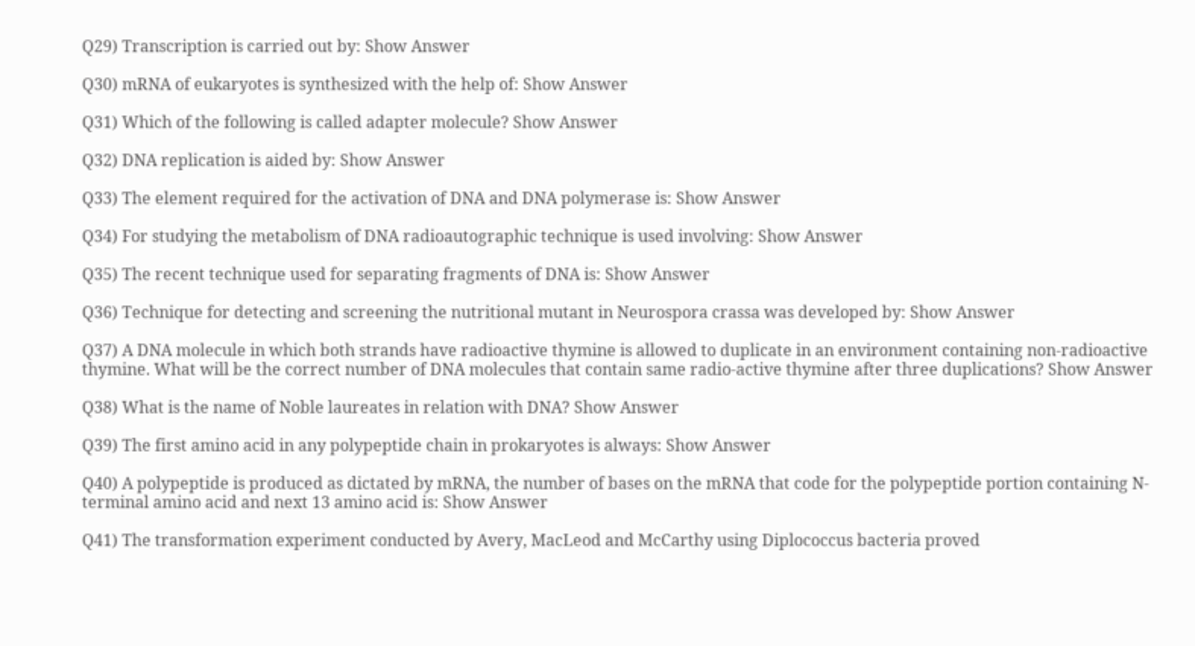Q29) Transcription is carried out by: Show Answer

Q30) mRNA of eukaryotes is synthesized with the help of: Show Answer

Q31) Which of the following is called adapter molecule? Show Answer

Q32) DNA replication is aided by: Show Answer

Q33) The element required for the activation of DNA and DNA polymerase is: Show Answer

Q34) For studying the metabolism of DNA radioautographic technique is used involving: Show Answer

Q35) The recent technique used for separating fragments of DNA is: Show Answer

Q36) Technique for detecting and screening the nutritional mutant in Neurospora crassa was developed by: Show Answer

Q37) A DNA molecule in which both strands have radioactive thymine is allowed to duplicate in an environment containing non-radioactive thymine. What will be the correct number of DNA molecules that contain same radio-active thymine after three duplications? Show Answer

Q38) What is the name of Noble laureates in relation with DNA? Show Answer

Q39) The first amino acid in any polypeptide chain in prokaryotes is always: Show Answer

Q40) A polypeptide is produced as dictated by mRNA, the number of bases on the mRNA that code for the polypeptide portion containing N-terminal amino acid and next 13 amino acid is: Show Answer

Q41) The transformation experiment conducted by Avery, MacLeod and McCarthy using Diplococcus bacteria proved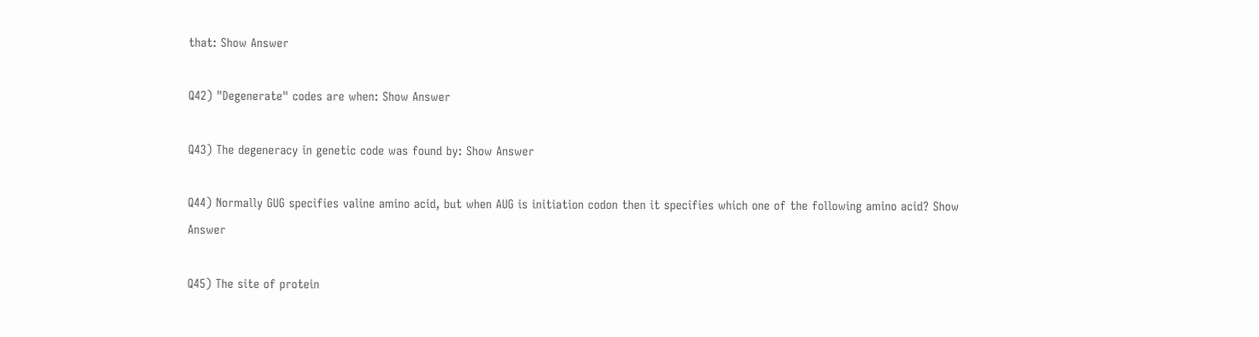that: Show Answer

Q42) "Degenerate" codes are when: Show Answer

Q43) The degeneracy in genetic code was found by: Show Answer

Q44) Normally GUG specifies valine amino acid, but when AUG is initiation codon then it specifies which one of the following amino acid? Show Answer

Q45) The site of protein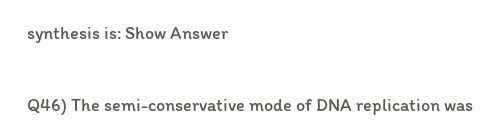synthesis is: Show Answer

Q46) The semi-conservative mode of DNA replication was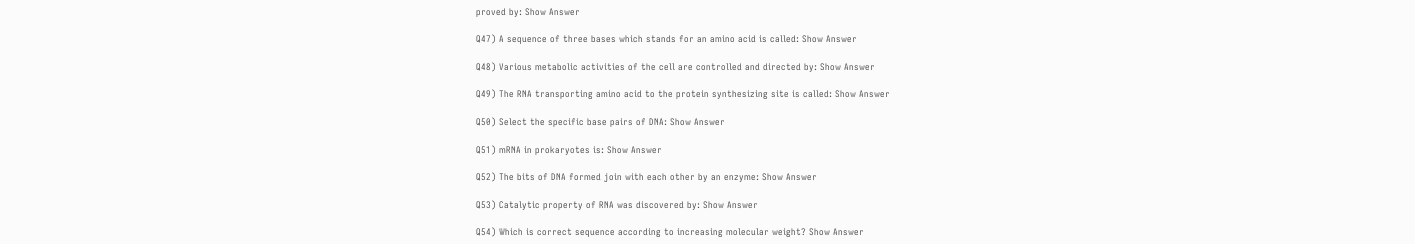proved by: Show Answer

Q47) A sequence of three bases which stands for an amino acid is called: Show Answer

Q48) Various metabolic activities of the cell are controlled and directed by: Show Answer

Q49) The RNA transporting amino acid to the protein synthesizing site is called: Show Answer

Q50) Select the specific base pairs of DNA: Show Answer

Q51) mRNA in prokaryotes is: Show Answer

Q52) The bits of DNA formed join with each other by an enzyme: Show Answer

Q53) Catalytic property of RNA was discovered by: Show Answer

Q54) Which is correct sequence according to increasing molecular weight? Show Answer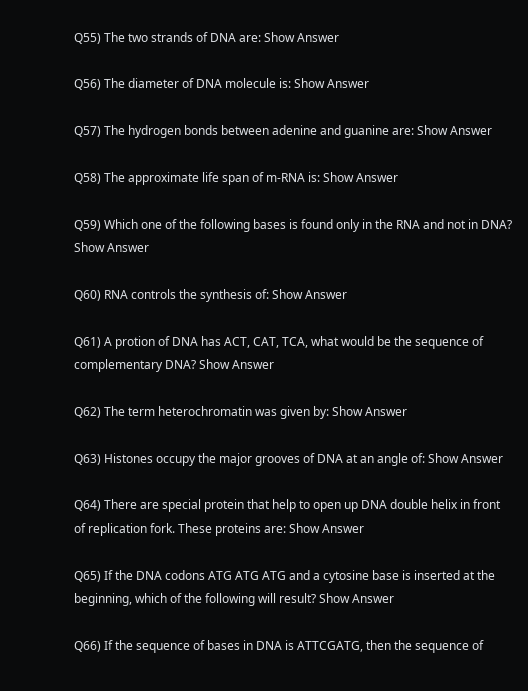Q55) The two strands of DNA are: Show Answer

Q56) The diameter of DNA molecule is: Show Answer

Q57) The hydrogen bonds between adenine and guanine are: Show Answer

Q58) The approximate life span of m-RNA is: Show Answer

Q59) Which one of the following bases is found only in the RNA and not in DNA? Show Answer

Q60) RNA controls the synthesis of: Show Answer

Q61) A protion of DNA has ACT, CAT, TCA, what would be the sequence of complementary DNA? Show Answer

Q62) The term heterochromatin was given by: Show Answer

Q63) Histones occupy the major grooves of DNA at an angle of: Show Answer

Q64) There are special protein that help to open up DNA double helix in front of replication fork. These proteins are: Show Answer

Q65) If the DNA codons ATG ATG ATG and a cytosine base is inserted at the beginning, which of the following will result? Show Answer

Q66) If the sequence of bases in DNA is ATTCGATG, then the sequence of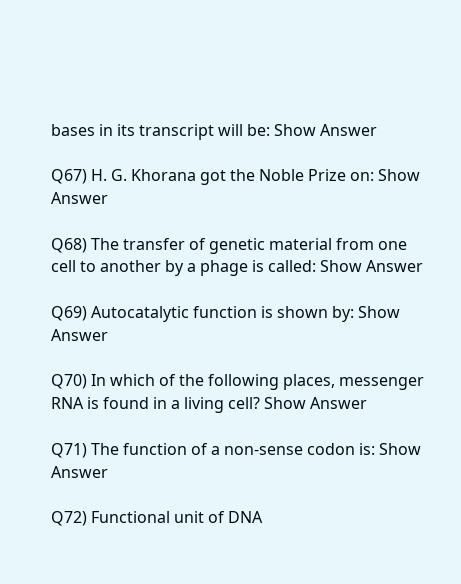bases in its transcript will be: Show Answer

Q67) H. G. Khorana got the Noble Prize on: Show Answer

Q68) The transfer of genetic material from one cell to another by a phage is called: Show Answer

Q69) Autocatalytic function is shown by: Show Answer

Q70) In which of the following places, messenger RNA is found in a living cell? Show Answer

Q71) The function of a non-sense codon is: Show Answer

Q72) Functional unit of DNA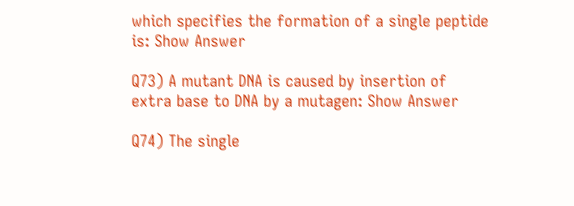which specifies the formation of a single peptide is: Show Answer

Q73) A mutant DNA is caused by insertion of extra base to DNA by a mutagen: Show Answer

Q74) The single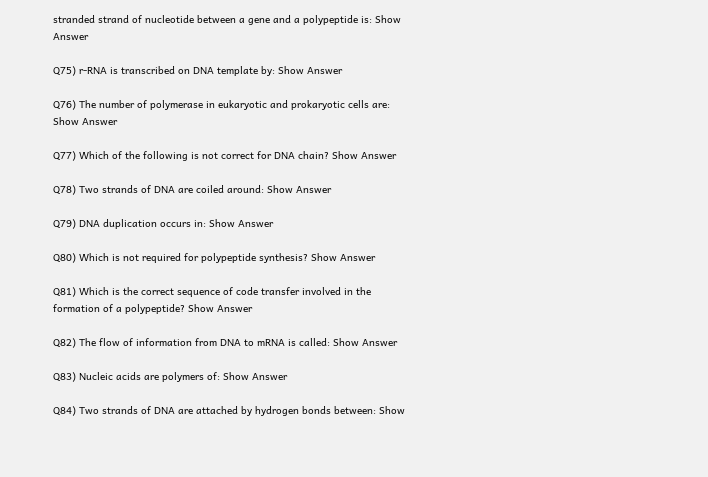stranded strand of nucleotide between a gene and a polypeptide is: Show Answer

Q75) r-RNA is transcribed on DNA template by: Show Answer

Q76) The number of polymerase in eukaryotic and prokaryotic cells are: Show Answer

Q77) Which of the following is not correct for DNA chain? Show Answer

Q78) Two strands of DNA are coiled around: Show Answer

Q79) DNA duplication occurs in: Show Answer

Q80) Which is not required for polypeptide synthesis? Show Answer

Q81) Which is the correct sequence of code transfer involved in the formation of a polypeptide? Show Answer

Q82) The flow of information from DNA to mRNA is called: Show Answer

Q83) Nucleic acids are polymers of: Show Answer

Q84) Two strands of DNA are attached by hydrogen bonds between: Show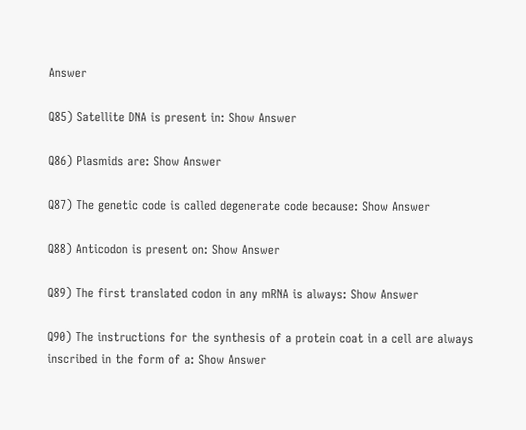Answer

Q85) Satellite DNA is present in: Show Answer

Q86) Plasmids are: Show Answer

Q87) The genetic code is called degenerate code because: Show Answer

Q88) Anticodon is present on: Show Answer

Q89) The first translated codon in any mRNA is always: Show Answer

Q90) The instructions for the synthesis of a protein coat in a cell are always inscribed in the form of a: Show Answer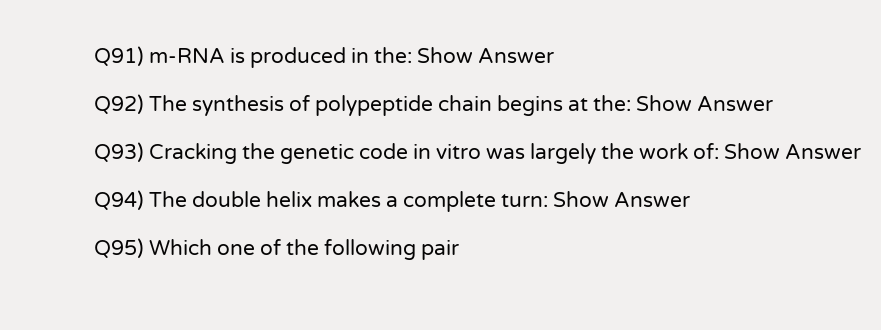Q91) m-RNA is produced in the: Show Answer

Q92) The synthesis of polypeptide chain begins at the: Show Answer

Q93) Cracking the genetic code in vitro was largely the work of: Show Answer

Q94) The double helix makes a complete turn: Show Answer

Q95) Which one of the following pair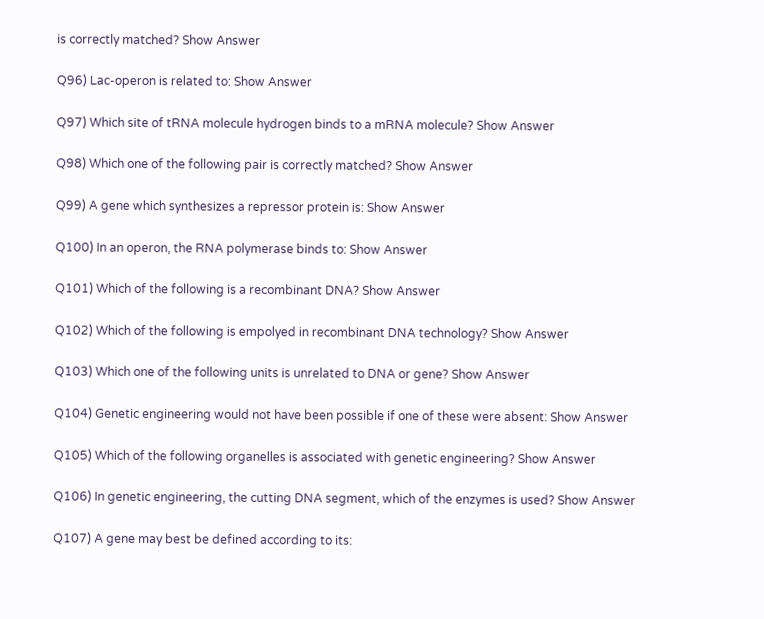is correctly matched? Show Answer

Q96) Lac-operon is related to: Show Answer

Q97) Which site of tRNA molecule hydrogen binds to a mRNA molecule? Show Answer

Q98) Which one of the following pair is correctly matched? Show Answer

Q99) A gene which synthesizes a repressor protein is: Show Answer

Q100) In an operon, the RNA polymerase binds to: Show Answer

Q101) Which of the following is a recombinant DNA? Show Answer

Q102) Which of the following is empolyed in recombinant DNA technology? Show Answer

Q103) Which one of the following units is unrelated to DNA or gene? Show Answer

Q104) Genetic engineering would not have been possible if one of these were absent: Show Answer

Q105) Which of the following organelles is associated with genetic engineering? Show Answer

Q106) In genetic engineering, the cutting DNA segment, which of the enzymes is used? Show Answer

Q107) A gene may best be defined according to its: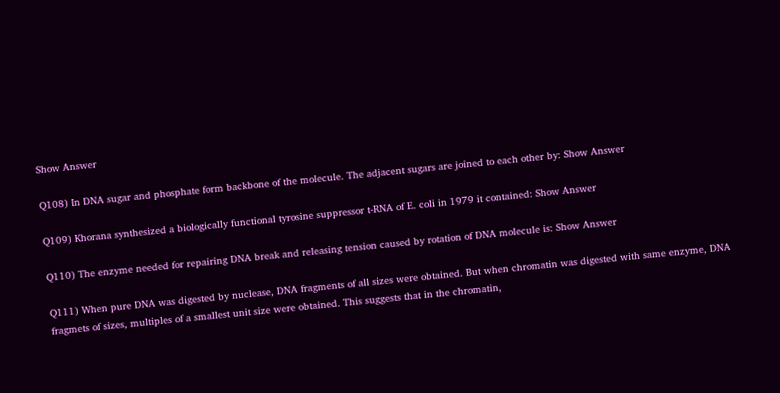Show Answer

Q108) In DNA sugar and phosphate form backbone of the molecule. The adjacent sugars are joined to each other by: Show Answer

Q109) Khorana synthesized a biologically functional tyrosine suppressor t-RNA of E. coli in 1979 it contained: Show Answer

Q110) The enzyme needed for repairing DNA break and releasing tension caused by rotation of DNA molecule is: Show Answer

Q111) When pure DNA was digested by nuclease, DNA fragments of all sizes were obtained. But when chromatin was digested with same enzyme, DNA fragmets of sizes, multiples of a smallest unit size were obtained. This suggests that in the chromatin,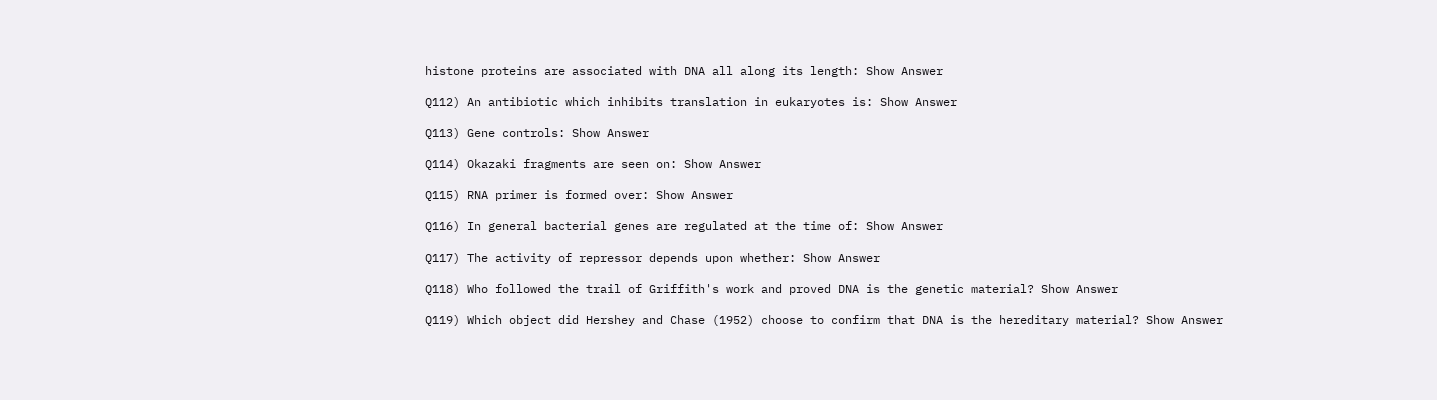histone proteins are associated with DNA all along its length: Show Answer

Q112) An antibiotic which inhibits translation in eukaryotes is: Show Answer

Q113) Gene controls: Show Answer

Q114) Okazaki fragments are seen on: Show Answer

Q115) RNA primer is formed over: Show Answer

Q116) In general bacterial genes are regulated at the time of: Show Answer

Q117) The activity of repressor depends upon whether: Show Answer

Q118) Who followed the trail of Griffith's work and proved DNA is the genetic material? Show Answer

Q119) Which object did Hershey and Chase (1952) choose to confirm that DNA is the hereditary material? Show Answer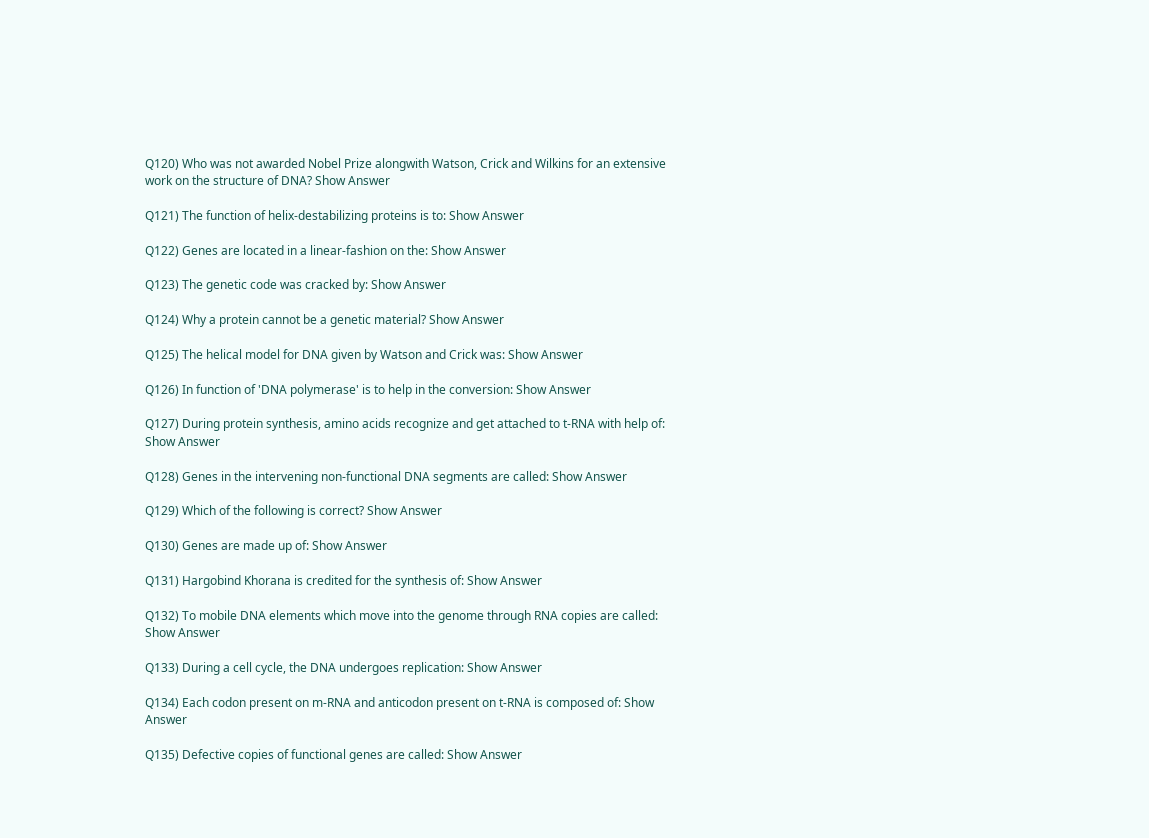Q120) Who was not awarded Nobel Prize alongwith Watson, Crick and Wilkins for an extensive work on the structure of DNA? Show Answer

Q121) The function of helix-destabilizing proteins is to: Show Answer

Q122) Genes are located in a linear-fashion on the: Show Answer

Q123) The genetic code was cracked by: Show Answer

Q124) Why a protein cannot be a genetic material? Show Answer

Q125) The helical model for DNA given by Watson and Crick was: Show Answer

Q126) In function of 'DNA polymerase' is to help in the conversion: Show Answer

Q127) During protein synthesis, amino acids recognize and get attached to t-RNA with help of: Show Answer

Q128) Genes in the intervening non-functional DNA segments are called: Show Answer

Q129) Which of the following is correct? Show Answer

Q130) Genes are made up of: Show Answer

Q131) Hargobind Khorana is credited for the synthesis of: Show Answer

Q132) To mobile DNA elements which move into the genome through RNA copies are called: Show Answer

Q133) During a cell cycle, the DNA undergoes replication: Show Answer

Q134) Each codon present on m-RNA and anticodon present on t-RNA is composed of: Show Answer

Q135) Defective copies of functional genes are called: Show Answer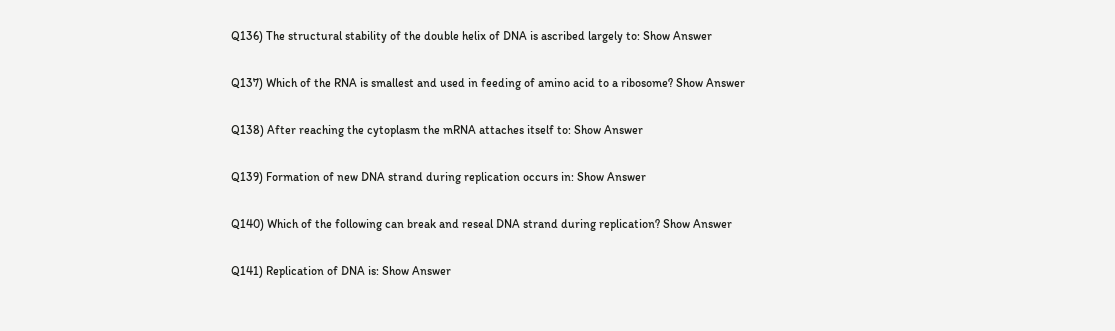Q136) The structural stability of the double helix of DNA is ascribed largely to: Show Answer

Q137) Which of the RNA is smallest and used in feeding of amino acid to a ribosome? Show Answer

Q138) After reaching the cytoplasm the mRNA attaches itself to: Show Answer

Q139) Formation of new DNA strand during replication occurs in: Show Answer

Q140) Which of the following can break and reseal DNA strand during replication? Show Answer

Q141) Replication of DNA is: Show Answer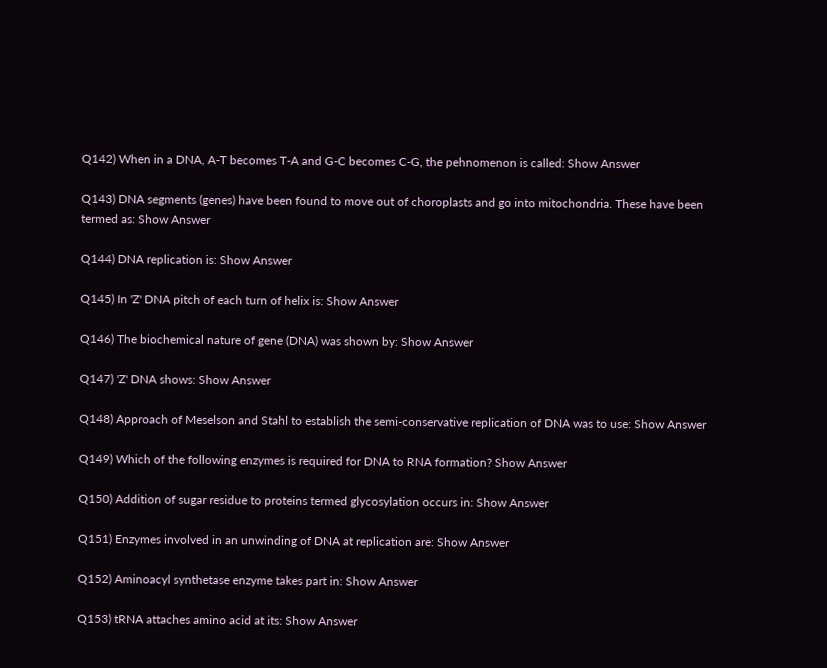Q142) When in a DNA, A-T becomes T-A and G-C becomes C-G, the pehnomenon is called: Show Answer

Q143) DNA segments (genes) have been found to move out of choroplasts and go into mitochondria. These have been termed as: Show Answer

Q144) DNA replication is: Show Answer

Q145) In 'Z' DNA pitch of each turn of helix is: Show Answer

Q146) The biochemical nature of gene (DNA) was shown by: Show Answer

Q147) 'Z' DNA shows: Show Answer

Q148) Approach of Meselson and Stahl to establish the semi-conservative replication of DNA was to use: Show Answer

Q149) Which of the following enzymes is required for DNA to RNA formation? Show Answer

Q150) Addition of sugar residue to proteins termed glycosylation occurs in: Show Answer

Q151) Enzymes involved in an unwinding of DNA at replication are: Show Answer

Q152) Aminoacyl synthetase enzyme takes part in: Show Answer

Q153) tRNA attaches amino acid at its: Show Answer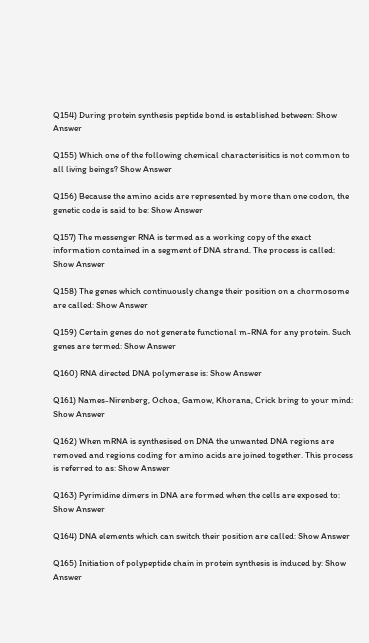Q154) During protein synthesis peptide bond is established between: Show Answer

Q155) Which one of the following chemical characterisitics is not common to all living beings? Show Answer

Q156) Because the amino acids are represented by more than one codon, the genetic code is said to be: Show Answer

Q157) The messenger RNA is termed as a working copy of the exact information contained in a segment of DNA strand. The process is called: Show Answer

Q158) The genes which continuously change their position on a chormosome are called: Show Answer

Q159) Certain genes do not generate functional m-RNA for any protein. Such genes are termed: Show Answer

Q160) RNA directed DNA polymerase is: Show Answer

Q161) Names-Nirenberg, Ochoa, Gamow, Khorana, Crick bring to your mind: Show Answer

Q162) When mRNA is synthesised on DNA the unwanted DNA regions are removed and regions coding for amino acids are joined together. This process is referred to as: Show Answer

Q163) Pyrimidine dimers in DNA are formed when the cells are exposed to: Show Answer

Q164) DNA elements which can switch their position are called: Show Answer

Q165) Initiation of polypeptide chain in protein synthesis is induced by: Show Answer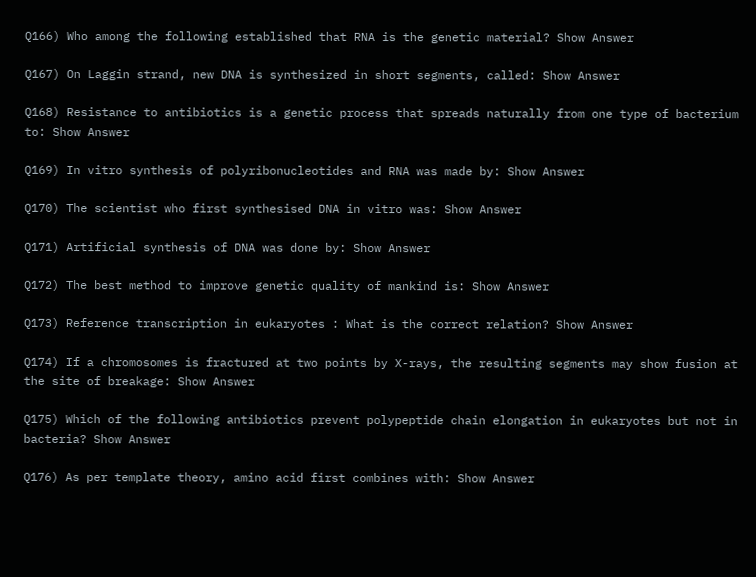Q166) Who among the following established that RNA is the genetic material? Show Answer

Q167) On Laggin strand, new DNA is synthesized in short segments, called: Show Answer

Q168) Resistance to antibiotics is a genetic process that spreads naturally from one type of bacterium to: Show Answer

Q169) In vitro synthesis of polyribonucleotides and RNA was made by: Show Answer

Q170) The scientist who first synthesised DNA in vitro was: Show Answer

Q171) Artificial synthesis of DNA was done by: Show Answer

Q172) The best method to improve genetic quality of mankind is: Show Answer

Q173) Reference transcription in eukaryotes : What is the correct relation? Show Answer

Q174) If a chromosomes is fractured at two points by X-rays, the resulting segments may show fusion at the site of breakage: Show Answer

Q175) Which of the following antibiotics prevent polypeptide chain elongation in eukaryotes but not in bacteria? Show Answer

Q176) As per template theory, amino acid first combines with: Show Answer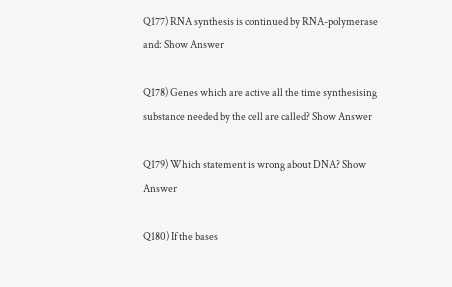Q177) RNA synthesis is continued by RNA-polymerase and: Show Answer

Q178) Genes which are active all the time synthesising substance needed by the cell are called? Show Answer

Q179) Which statement is wrong about DNA? Show Answer

Q180) If the bases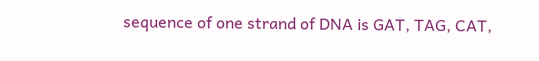sequence of one strand of DNA is GAT, TAG, CAT,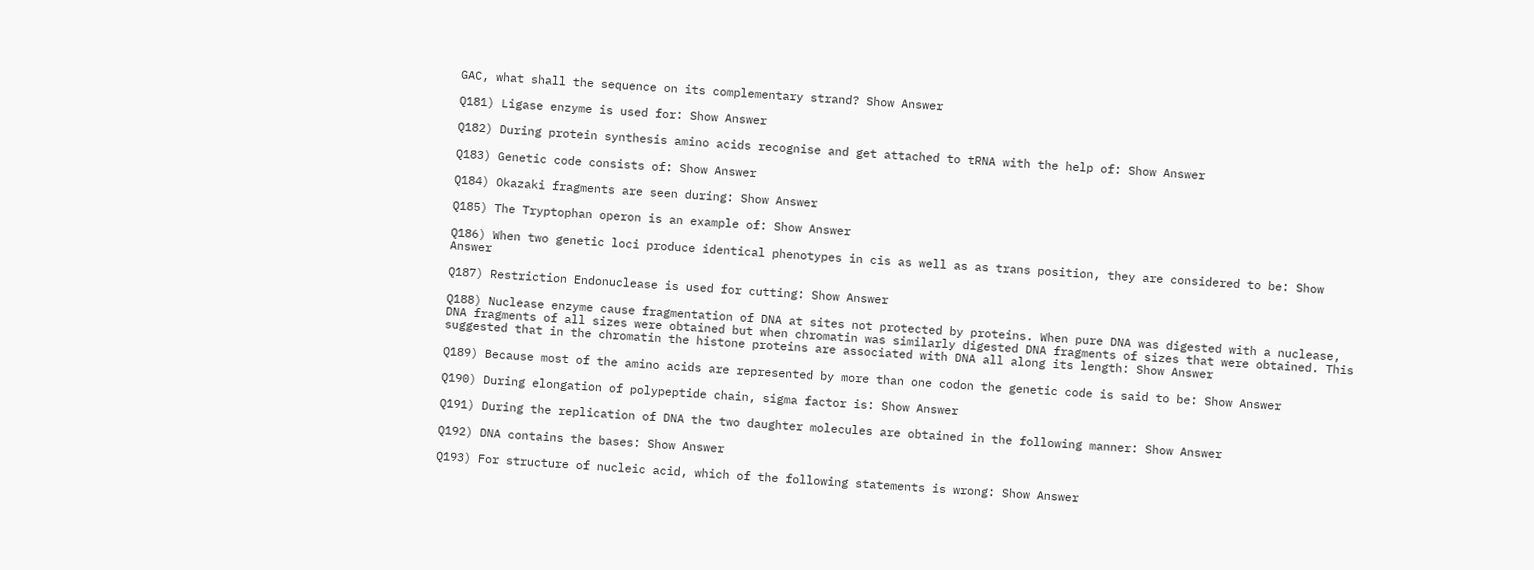GAC, what shall the sequence on its complementary strand? Show Answer

Q181) Ligase enzyme is used for: Show Answer

Q182) During protein synthesis amino acids recognise and get attached to tRNA with the help of: Show Answer

Q183) Genetic code consists of: Show Answer

Q184) Okazaki fragments are seen during: Show Answer

Q185) The Tryptophan operon is an example of: Show Answer

Q186) When two genetic loci produce identical phenotypes in cis as well as as trans position, they are considered to be: Show Answer

Q187) Restriction Endonuclease is used for cutting: Show Answer

Q188) Nuclease enzyme cause fragmentation of DNA at sites not protected by proteins. When pure DNA was digested with a nuclease, DNA fragments of all sizes were obtained but when chromatin was similarly digested DNA fragments of sizes that were obtained. This suggested that in the chromatin the histone proteins are associated with DNA all along its length: Show Answer

Q189) Because most of the amino acids are represented by more than one codon the genetic code is said to be: Show Answer

Q190) During elongation of polypeptide chain, sigma factor is: Show Answer

Q191) During the replication of DNA the two daughter molecules are obtained in the following manner: Show Answer

Q192) DNA contains the bases: Show Answer

Q193) For structure of nucleic acid, which of the following statements is wrong: Show Answer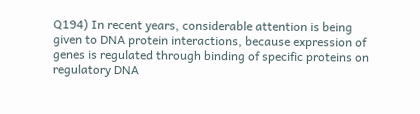Q194) In recent years, considerable attention is being given to DNA protein interactions, because expression of genes is regulated through binding of specific proteins on regulatory DNA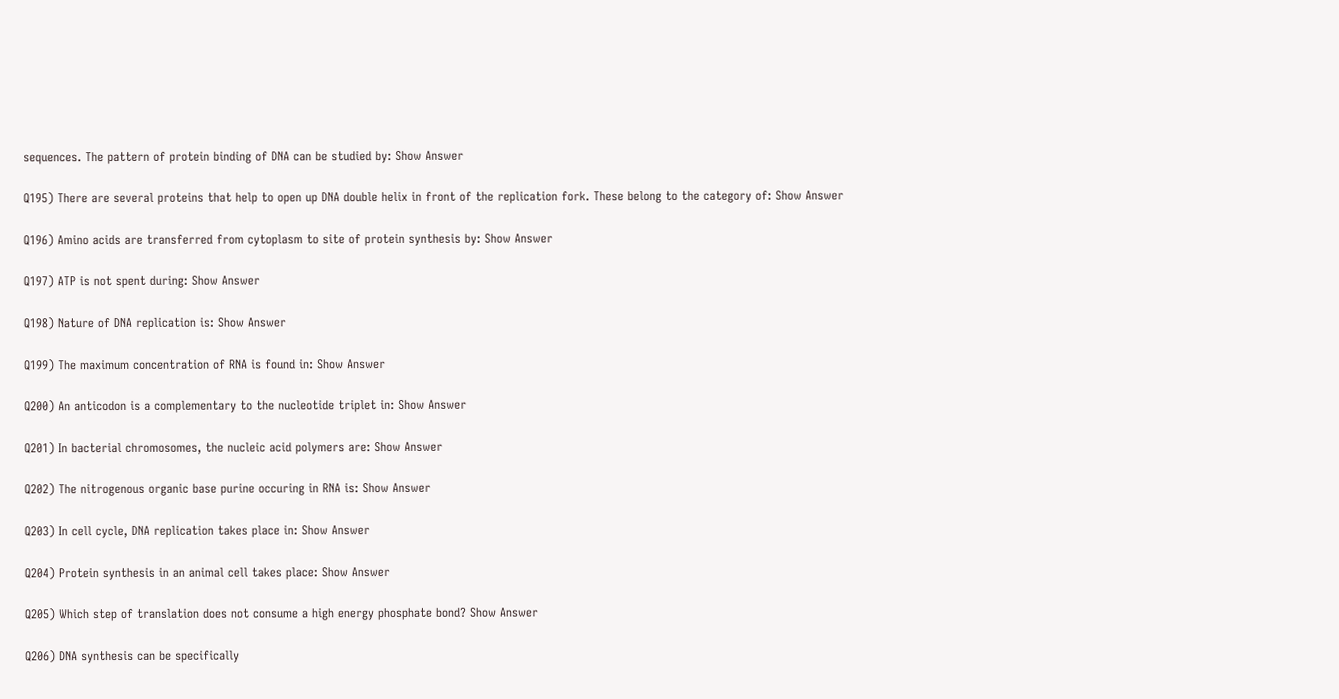sequences. The pattern of protein binding of DNA can be studied by: Show Answer

Q195) There are several proteins that help to open up DNA double helix in front of the replication fork. These belong to the category of: Show Answer

Q196) Amino acids are transferred from cytoplasm to site of protein synthesis by: Show Answer

Q197) ATP is not spent during: Show Answer

Q198) Nature of DNA replication is: Show Answer

Q199) The maximum concentration of RNA is found in: Show Answer

Q200) An anticodon is a complementary to the nucleotide triplet in: Show Answer

Q201) In bacterial chromosomes, the nucleic acid polymers are: Show Answer

Q202) The nitrogenous organic base purine occuring in RNA is: Show Answer

Q203) In cell cycle, DNA replication takes place in: Show Answer

Q204) Protein synthesis in an animal cell takes place: Show Answer

Q205) Which step of translation does not consume a high energy phosphate bond? Show Answer

Q206) DNA synthesis can be specifically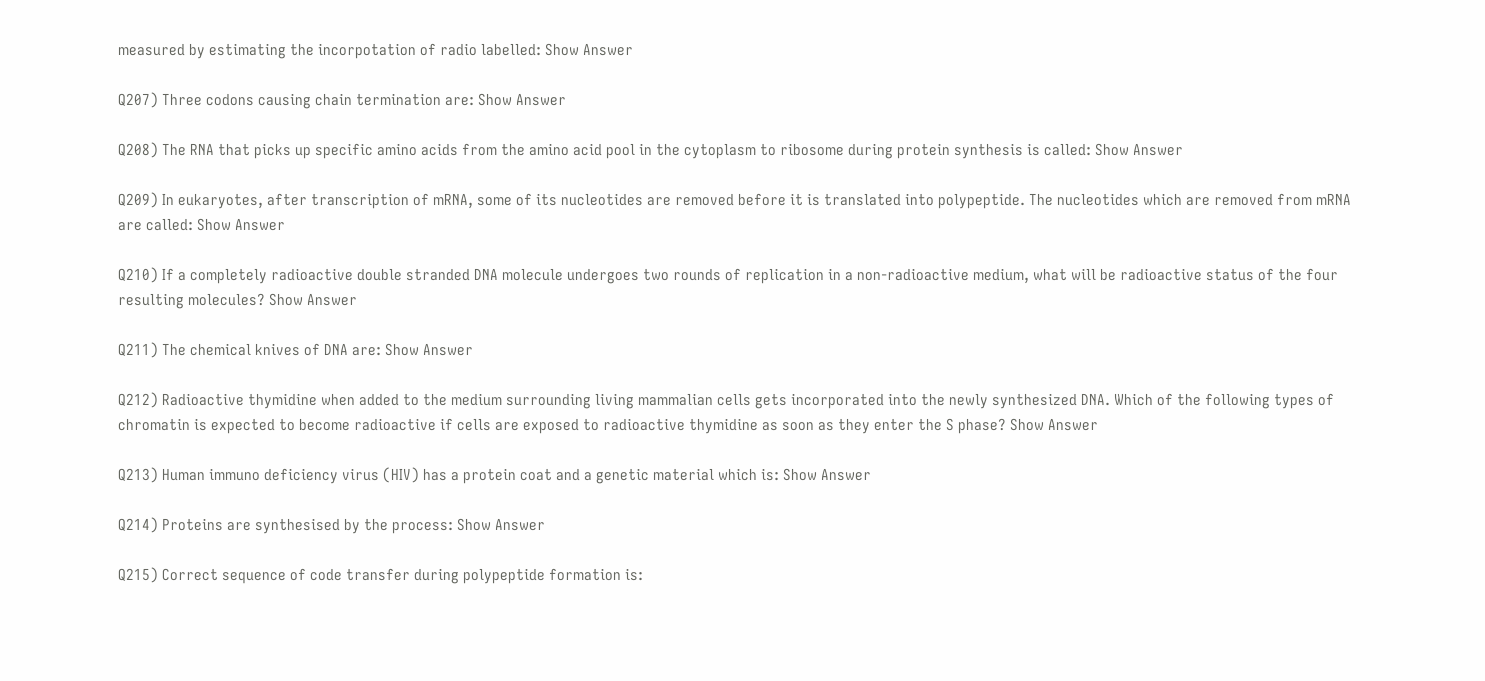measured by estimating the incorpotation of radio labelled: Show Answer

Q207) Three codons causing chain termination are: Show Answer

Q208) The RNA that picks up specific amino acids from the amino acid pool in the cytoplasm to ribosome during protein synthesis is called: Show Answer

Q209) In eukaryotes, after transcription of mRNA, some of its nucleotides are removed before it is translated into polypeptide. The nucleotides which are removed from mRNA are called: Show Answer

Q210) If a completely radioactive double stranded DNA molecule undergoes two rounds of replication in a non-radioactive medium, what will be radioactive status of the four resulting molecules? Show Answer

Q211) The chemical knives of DNA are: Show Answer

Q212) Radioactive thymidine when added to the medium surrounding living mammalian cells gets incorporated into the newly synthesized DNA. Which of the following types of chromatin is expected to become radioactive if cells are exposed to radioactive thymidine as soon as they enter the S phase? Show Answer

Q213) Human immuno deficiency virus (HIV) has a protein coat and a genetic material which is: Show Answer

Q214) Proteins are synthesised by the process: Show Answer

Q215) Correct sequence of code transfer during polypeptide formation is: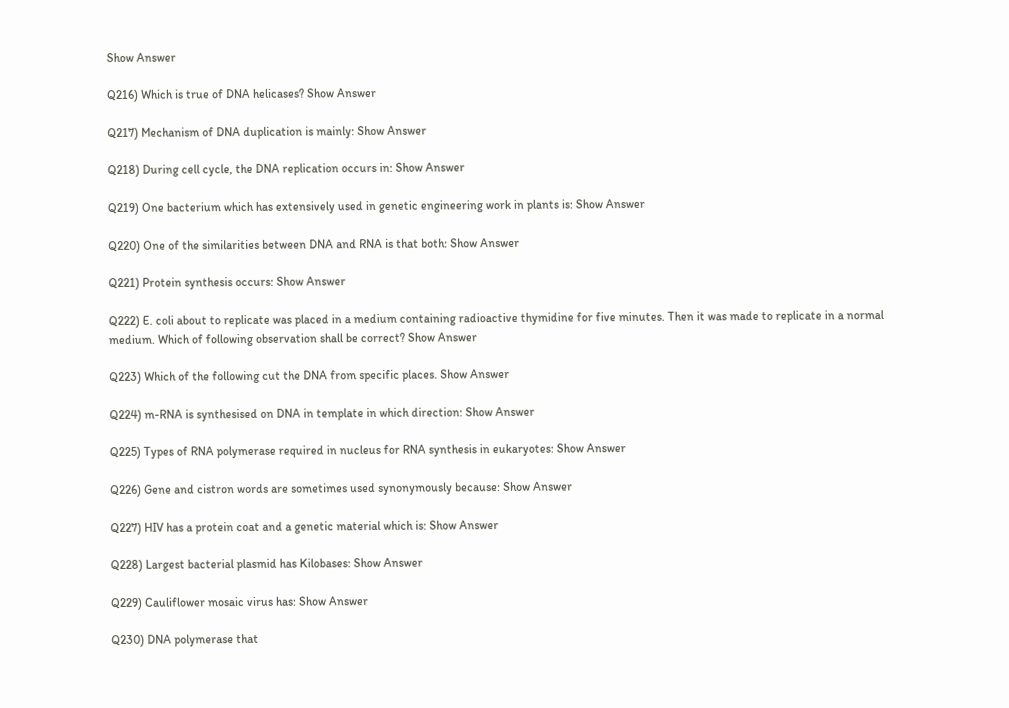Show Answer

Q216) Which is true of DNA helicases? Show Answer

Q217) Mechanism of DNA duplication is mainly: Show Answer

Q218) During cell cycle, the DNA replication occurs in: Show Answer

Q219) One bacterium which has extensively used in genetic engineering work in plants is: Show Answer

Q220) One of the similarities between DNA and RNA is that both: Show Answer

Q221) Protein synthesis occurs: Show Answer

Q222) E. coli about to replicate was placed in a medium containing radioactive thymidine for five minutes. Then it was made to replicate in a normal medium. Which of following observation shall be correct? Show Answer

Q223) Which of the following cut the DNA from specific places. Show Answer

Q224) m-RNA is synthesised on DNA in template in which direction: Show Answer

Q225) Types of RNA polymerase required in nucleus for RNA synthesis in eukaryotes: Show Answer

Q226) Gene and cistron words are sometimes used synonymously because: Show Answer

Q227) HIV has a protein coat and a genetic material which is: Show Answer

Q228) Largest bacterial plasmid has Kilobases: Show Answer

Q229) Cauliflower mosaic virus has: Show Answer

Q230) DNA polymerase that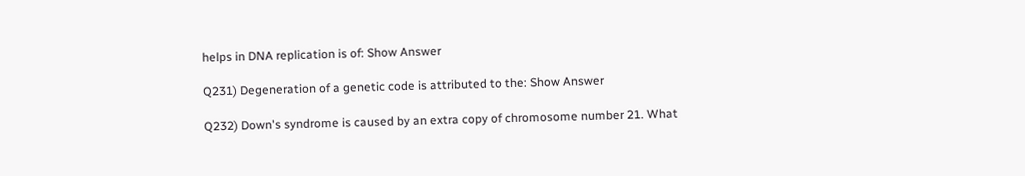helps in DNA replication is of: Show Answer

Q231) Degeneration of a genetic code is attributed to the: Show Answer

Q232) Down's syndrome is caused by an extra copy of chromosome number 21. What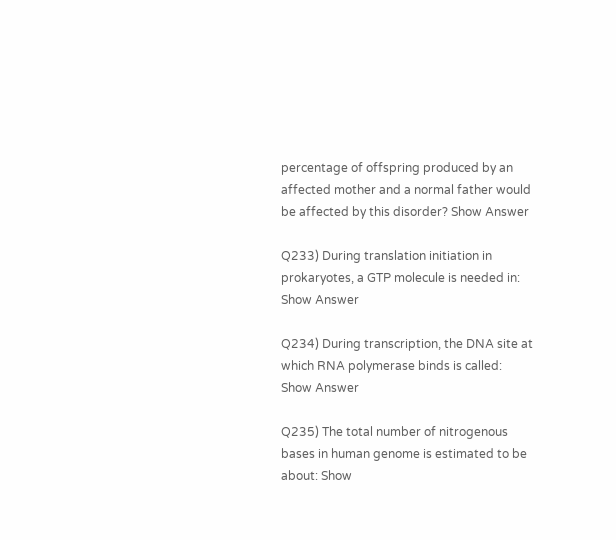percentage of offspring produced by an affected mother and a normal father would be affected by this disorder? Show Answer

Q233) During translation initiation in prokaryotes, a GTP molecule is needed in: Show Answer

Q234) During transcription, the DNA site at which RNA polymerase binds is called: Show Answer

Q235) The total number of nitrogenous bases in human genome is estimated to be about: Show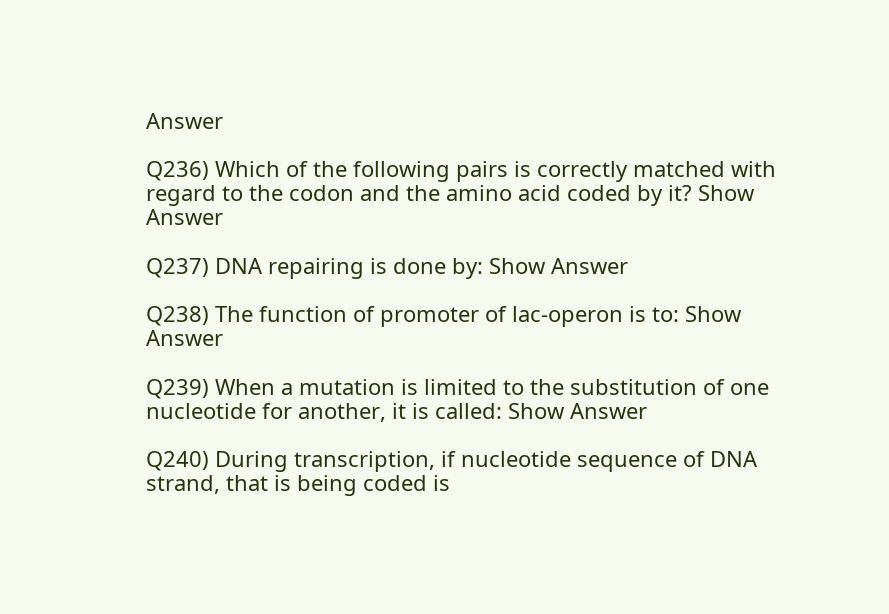Answer

Q236) Which of the following pairs is correctly matched with regard to the codon and the amino acid coded by it? Show Answer

Q237) DNA repairing is done by: Show Answer

Q238) The function of promoter of lac-operon is to: Show Answer

Q239) When a mutation is limited to the substitution of one nucleotide for another, it is called: Show Answer

Q240) During transcription, if nucleotide sequence of DNA strand, that is being coded is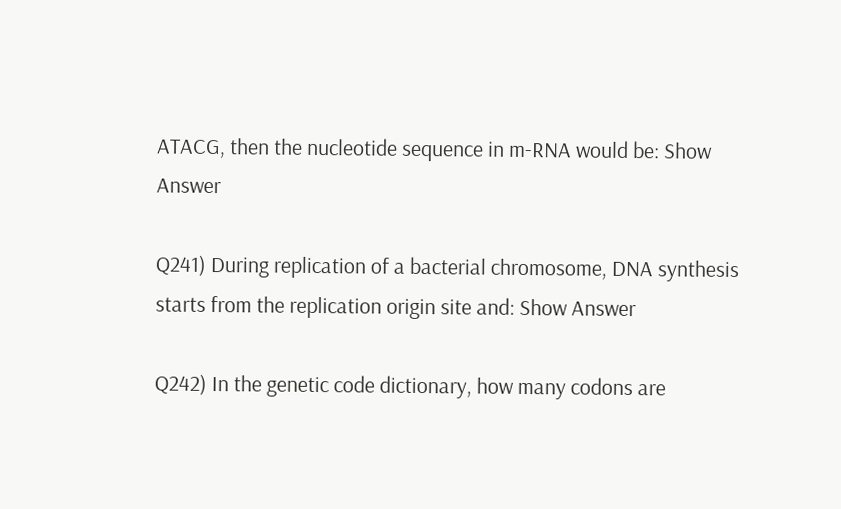ATACG, then the nucleotide sequence in m-RNA would be: Show Answer

Q241) During replication of a bacterial chromosome, DNA synthesis starts from the replication origin site and: Show Answer

Q242) In the genetic code dictionary, how many codons are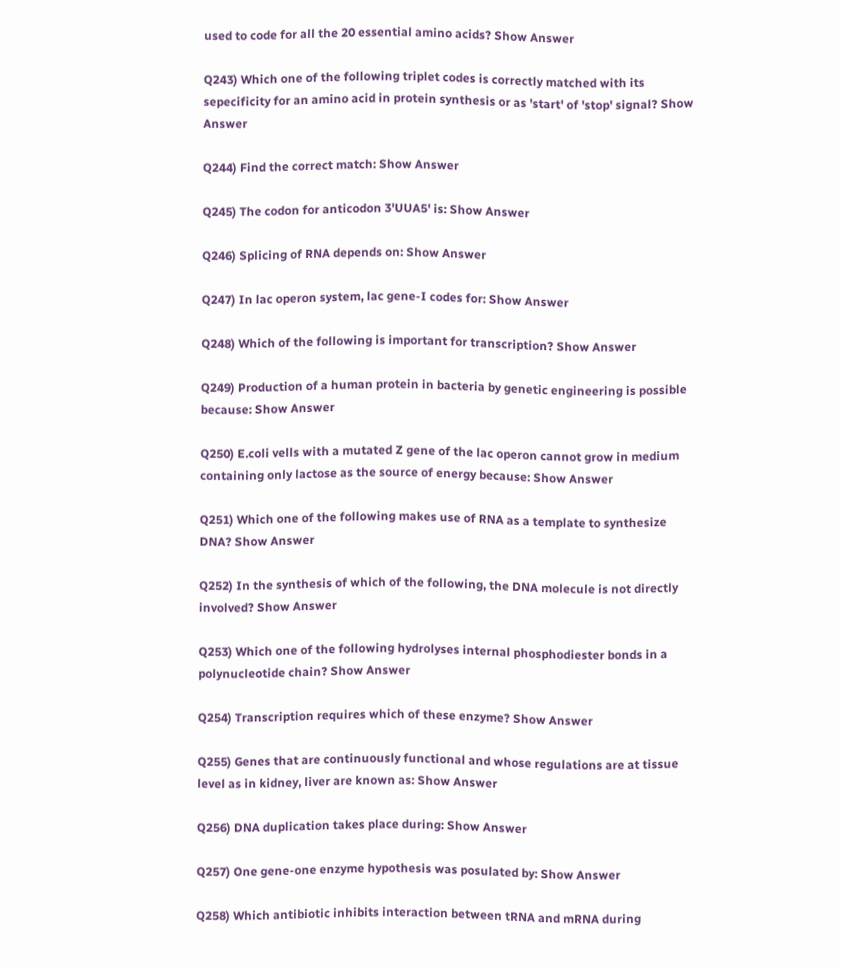used to code for all the 20 essential amino acids? Show Answer

Q243) Which one of the following triplet codes is correctly matched with its sepecificity for an amino acid in protein synthesis or as 'start' of 'stop' signal? Show Answer

Q244) Find the correct match: Show Answer

Q245) The codon for anticodon 3'UUA5' is: Show Answer

Q246) Splicing of RNA depends on: Show Answer

Q247) In lac operon system, lac gene-I codes for: Show Answer

Q248) Which of the following is important for transcription? Show Answer

Q249) Production of a human protein in bacteria by genetic engineering is possible because: Show Answer

Q250) E.coli vells with a mutated Z gene of the lac operon cannot grow in medium containing only lactose as the source of energy because: Show Answer

Q251) Which one of the following makes use of RNA as a template to synthesize DNA? Show Answer

Q252) In the synthesis of which of the following, the DNA molecule is not directly involved? Show Answer

Q253) Which one of the following hydrolyses internal phosphodiester bonds in a polynucleotide chain? Show Answer

Q254) Transcription requires which of these enzyme? Show Answer

Q255) Genes that are continuously functional and whose regulations are at tissue level as in kidney, liver are known as: Show Answer

Q256) DNA duplication takes place during: Show Answer

Q257) One gene-one enzyme hypothesis was posulated by: Show Answer

Q258) Which antibiotic inhibits interaction between tRNA and mRNA during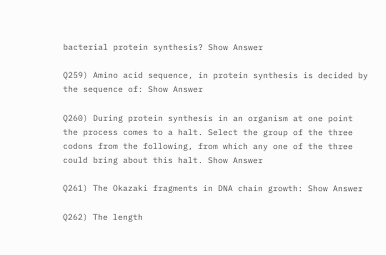bacterial protein synthesis? Show Answer

Q259) Amino acid sequence, in protein synthesis is decided by the sequence of: Show Answer

Q260) During protein synthesis in an organism at one point the process comes to a halt. Select the group of the three codons from the following, from which any one of the three could bring about this halt. Show Answer

Q261) The Okazaki fragments in DNA chain growth: Show Answer

Q262) The length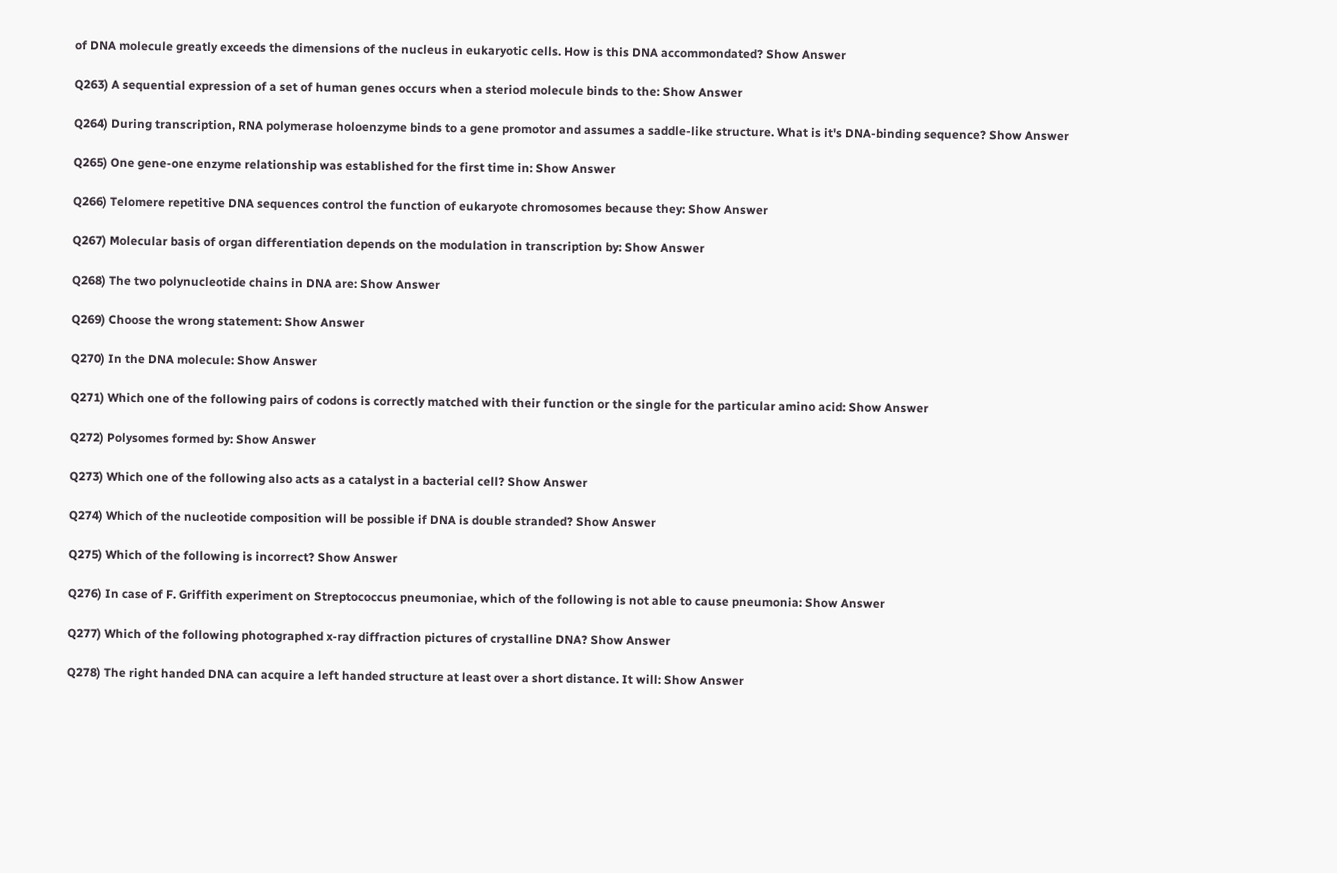of DNA molecule greatly exceeds the dimensions of the nucleus in eukaryotic cells. How is this DNA accommondated? Show Answer

Q263) A sequential expression of a set of human genes occurs when a steriod molecule binds to the: Show Answer

Q264) During transcription, RNA polymerase holoenzyme binds to a gene promotor and assumes a saddle-like structure. What is it's DNA-binding sequence? Show Answer

Q265) One gene-one enzyme relationship was established for the first time in: Show Answer

Q266) Telomere repetitive DNA sequences control the function of eukaryote chromosomes because they: Show Answer

Q267) Molecular basis of organ differentiation depends on the modulation in transcription by: Show Answer

Q268) The two polynucleotide chains in DNA are: Show Answer

Q269) Choose the wrong statement: Show Answer

Q270) In the DNA molecule: Show Answer

Q271) Which one of the following pairs of codons is correctly matched with their function or the single for the particular amino acid: Show Answer

Q272) Polysomes formed by: Show Answer

Q273) Which one of the following also acts as a catalyst in a bacterial cell? Show Answer

Q274) Which of the nucleotide composition will be possible if DNA is double stranded? Show Answer

Q275) Which of the following is incorrect? Show Answer

Q276) In case of F. Griffith experiment on Streptococcus pneumoniae, which of the following is not able to cause pneumonia: Show Answer

Q277) Which of the following photographed x-ray diffraction pictures of crystalline DNA? Show Answer

Q278) The right handed DNA can acquire a left handed structure at least over a short distance. It will: Show Answer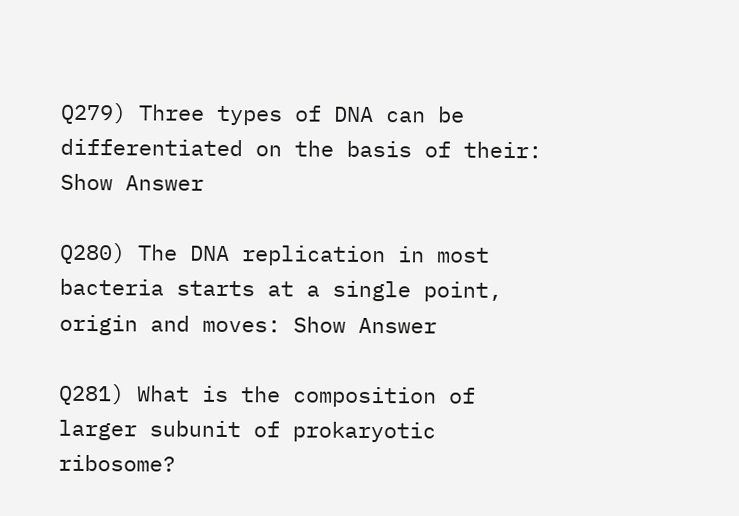Q279) Three types of DNA can be differentiated on the basis of their: Show Answer

Q280) The DNA replication in most bacteria starts at a single point, origin and moves: Show Answer

Q281) What is the composition of larger subunit of prokaryotic ribosome?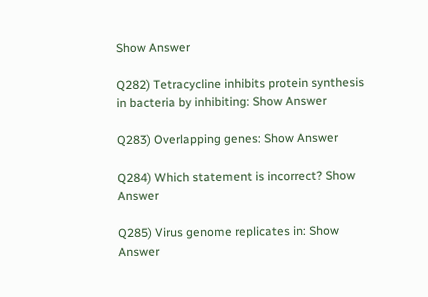Show Answer

Q282) Tetracycline inhibits protein synthesis in bacteria by inhibiting: Show Answer

Q283) Overlapping genes: Show Answer

Q284) Which statement is incorrect? Show Answer

Q285) Virus genome replicates in: Show Answer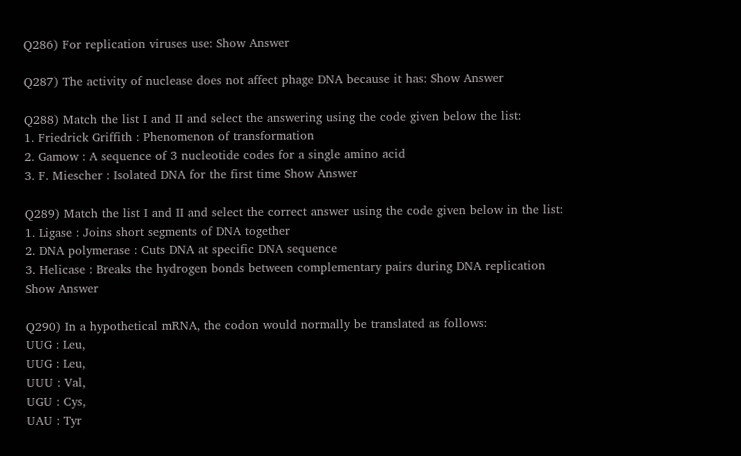Q286) For replication viruses use: Show Answer

Q287) The activity of nuclease does not affect phage DNA because it has: Show Answer

Q288) Match the list I and II and select the answering using the code given below the list:
1. Friedrick Griffith : Phenomenon of transformation
2. Gamow : A sequence of 3 nucleotide codes for a single amino acid
3. F. Miescher : Isolated DNA for the first time Show Answer

Q289) Match the list I and II and select the correct answer using the code given below in the list:
1. Ligase : Joins short segments of DNA together
2. DNA polymerase : Cuts DNA at specific DNA sequence
3. Helicase : Breaks the hydrogen bonds between complementary pairs during DNA replication
Show Answer

Q290) In a hypothetical mRNA, the codon would normally be translated as follows:
UUG : Leu,
UUG : Leu,
UUU : Val,
UGU : Cys,
UAU : Tyr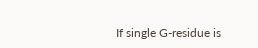If single G-residue is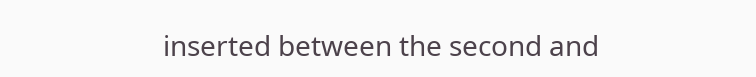inserted between the second and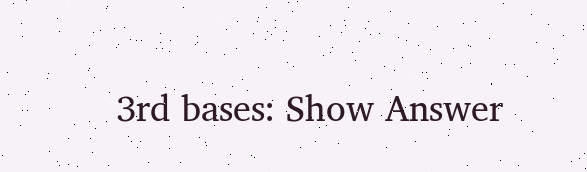3rd bases: Show Answer